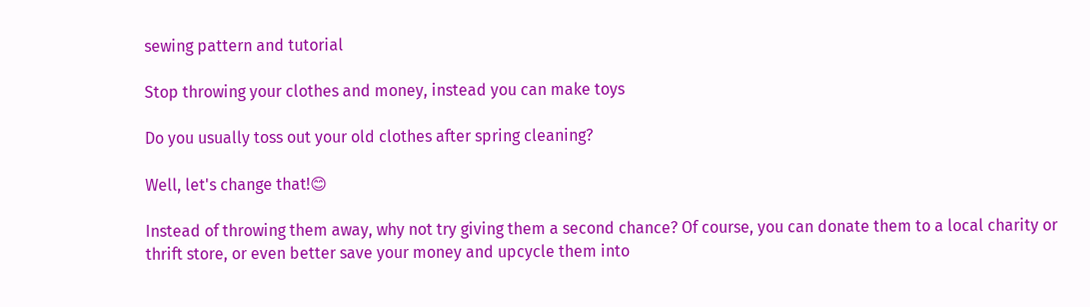sewing pattern and tutorial

Stop throwing your clothes and money, instead you can make toys

Do you usually toss out your old clothes after spring cleaning?

Well, let's change that!😊

Instead of throwing them away, why not try giving them a second chance? Of course, you can donate them to a local charity or thrift store, or even better save your money and upcycle them into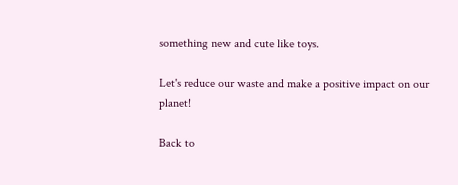something new and cute like toys.

Let's reduce our waste and make a positive impact on our planet!

Back to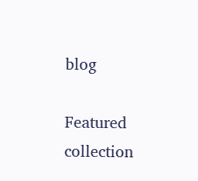blog

Featured collection